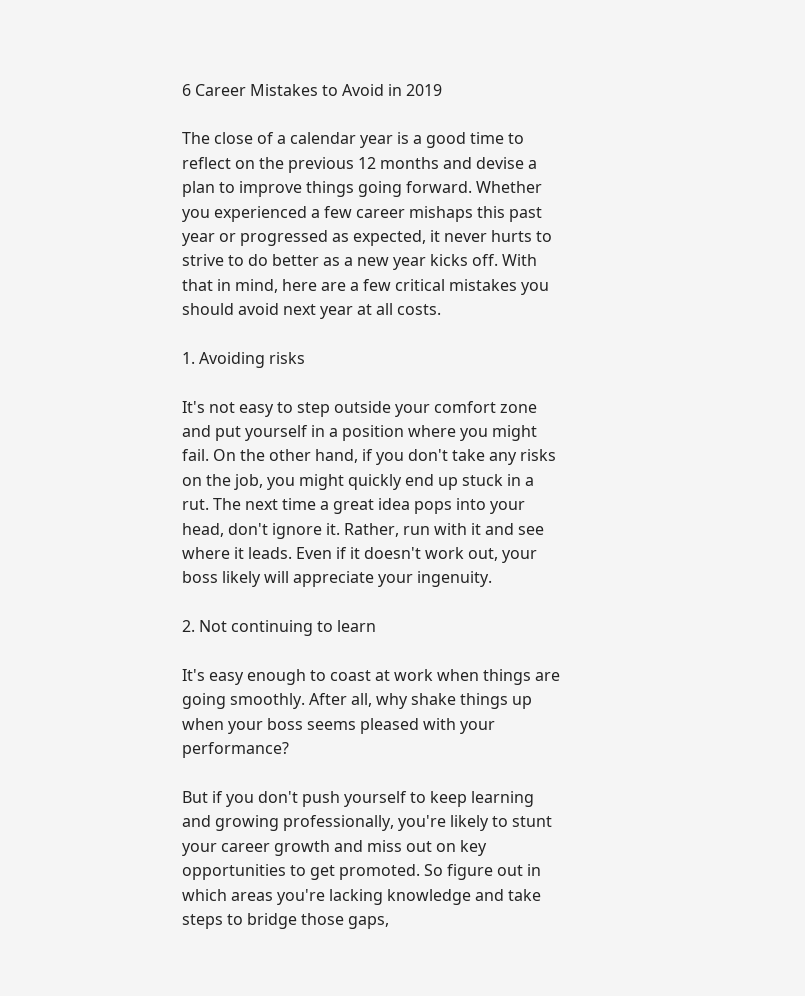6 Career Mistakes to Avoid in 2019

The close of a calendar year is a good time to reflect on the previous 12 months and devise a plan to improve things going forward. Whether you experienced a few career mishaps this past year or progressed as expected, it never hurts to strive to do better as a new year kicks off. With that in mind, here are a few critical mistakes you should avoid next year at all costs.

1. Avoiding risks

It's not easy to step outside your comfort zone and put yourself in a position where you might fail. On the other hand, if you don't take any risks on the job, you might quickly end up stuck in a rut. The next time a great idea pops into your head, don't ignore it. Rather, run with it and see where it leads. Even if it doesn't work out, your boss likely will appreciate your ingenuity.

2. Not continuing to learn

It's easy enough to coast at work when things are going smoothly. After all, why shake things up when your boss seems pleased with your performance?

But if you don't push yourself to keep learning and growing professionally, you're likely to stunt your career growth and miss out on key opportunities to get promoted. So figure out in which areas you're lacking knowledge and take steps to bridge those gaps,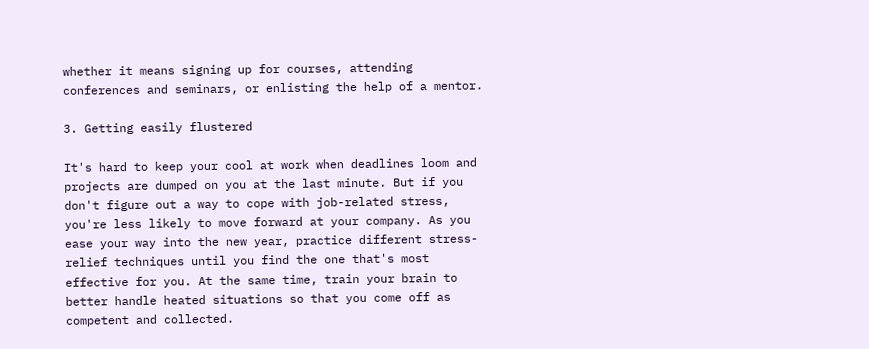whether it means signing up for courses, attending conferences and seminars, or enlisting the help of a mentor.

3. Getting easily flustered

It's hard to keep your cool at work when deadlines loom and projects are dumped on you at the last minute. But if you don't figure out a way to cope with job-related stress, you're less likely to move forward at your company. As you ease your way into the new year, practice different stress-relief techniques until you find the one that's most effective for you. At the same time, train your brain to better handle heated situations so that you come off as competent and collected.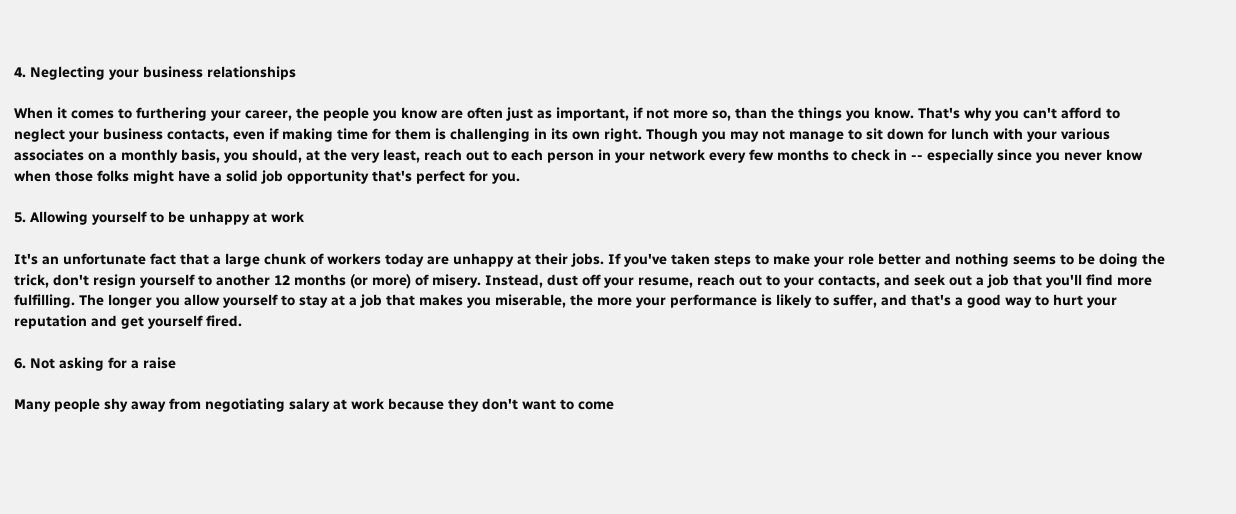4. Neglecting your business relationships

When it comes to furthering your career, the people you know are often just as important, if not more so, than the things you know. That's why you can't afford to neglect your business contacts, even if making time for them is challenging in its own right. Though you may not manage to sit down for lunch with your various associates on a monthly basis, you should, at the very least, reach out to each person in your network every few months to check in -- especially since you never know when those folks might have a solid job opportunity that's perfect for you.

5. Allowing yourself to be unhappy at work

It's an unfortunate fact that a large chunk of workers today are unhappy at their jobs. If you've taken steps to make your role better and nothing seems to be doing the trick, don't resign yourself to another 12 months (or more) of misery. Instead, dust off your resume, reach out to your contacts, and seek out a job that you'll find more fulfilling. The longer you allow yourself to stay at a job that makes you miserable, the more your performance is likely to suffer, and that's a good way to hurt your reputation and get yourself fired.

6. Not asking for a raise

Many people shy away from negotiating salary at work because they don't want to come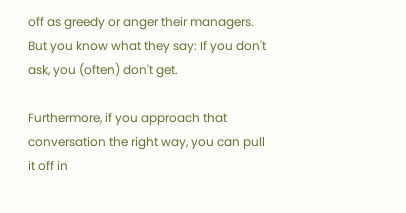off as greedy or anger their managers. But you know what they say: If you don't ask, you (often) don't get.

Furthermore, if you approach that conversation the right way, you can pull it off in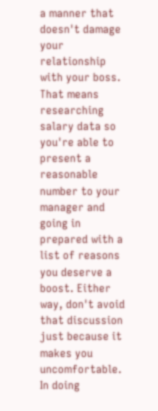a manner that doesn't damage your relationship with your boss. That means researching salary data so you're able to present a reasonable number to your manager and going in prepared with a list of reasons you deserve a boost. Either way, don't avoid that discussion just because it makes you uncomfortable. In doing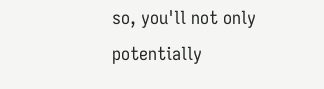so, you'll not only potentially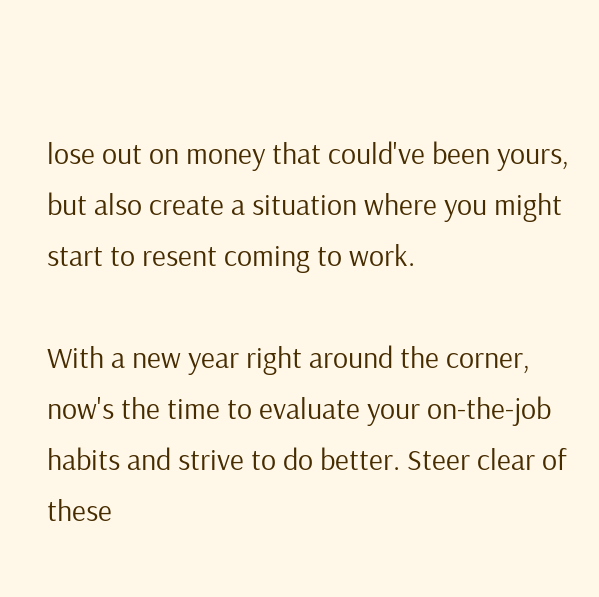lose out on money that could've been yours, but also create a situation where you might start to resent coming to work.

With a new year right around the corner, now's the time to evaluate your on-the-job habits and strive to do better. Steer clear of these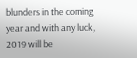blunders in the coming year and with any luck, 2019 will be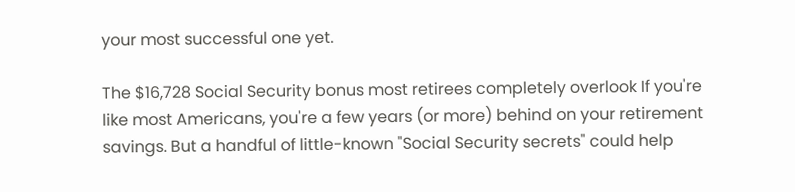your most successful one yet.

The $16,728 Social Security bonus most retirees completely overlook If you're like most Americans, you're a few years (or more) behind on your retirement savings. But a handful of little-known "Social Security secrets" could help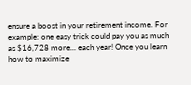ensure a boost in your retirement income. For example: one easy trick could pay you as much as $16,728 more... each year! Once you learn how to maximize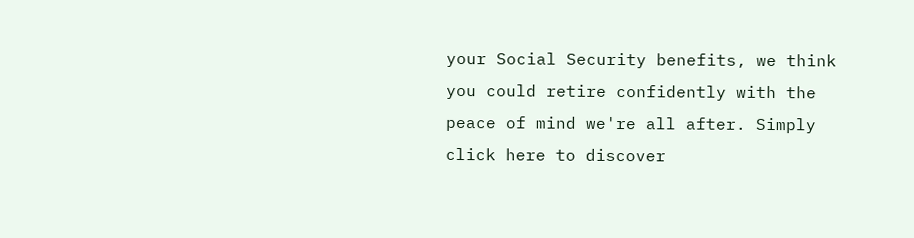your Social Security benefits, we think you could retire confidently with the peace of mind we're all after. Simply click here to discover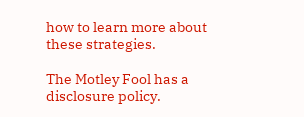how to learn more about these strategies.

The Motley Fool has a disclosure policy.